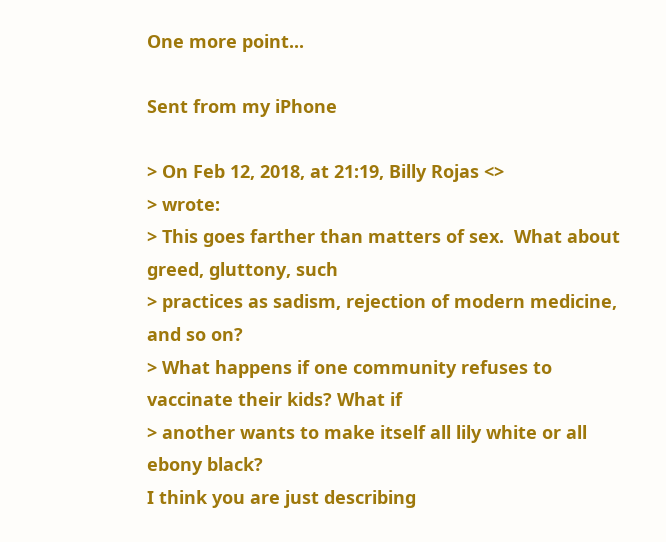One more point...

Sent from my iPhone

> On Feb 12, 2018, at 21:19, Billy Rojas <>
> wrote:
> This goes farther than matters of sex.  What about greed, gluttony, such
> practices as sadism, rejection of modern medicine, and so on?
> What happens if one community refuses to vaccinate their kids? What if
> another wants to make itself all lily white or all ebony black?
I think you are just describing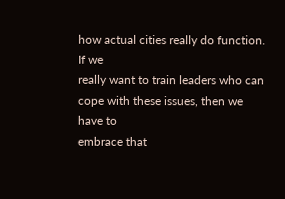how actual cities really do function. If we
really want to train leaders who can cope with these issues, then we have to
embrace that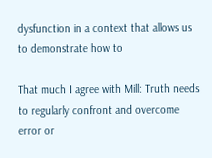dysfunction in a context that allows us to demonstrate how to

That much I agree with Mill: Truth needs to regularly confront and overcome
error or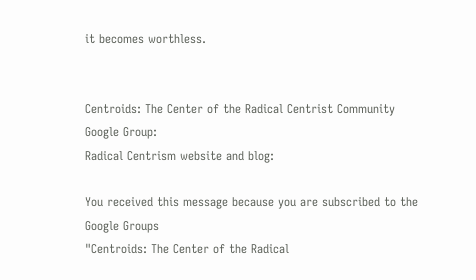it becomes worthless.


Centroids: The Center of the Radical Centrist Community
Google Group:
Radical Centrism website and blog:

You received this message because you are subscribed to the Google Groups
"Centroids: The Center of the Radical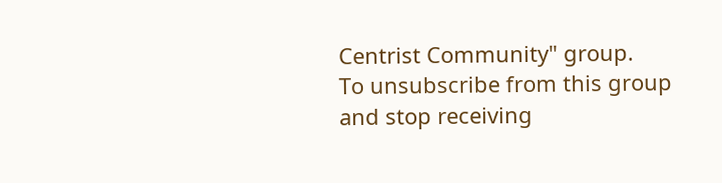Centrist Community" group.
To unsubscribe from this group and stop receiving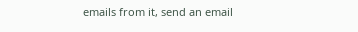emails from it, send an email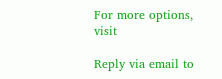For more options, visit

Reply via email to